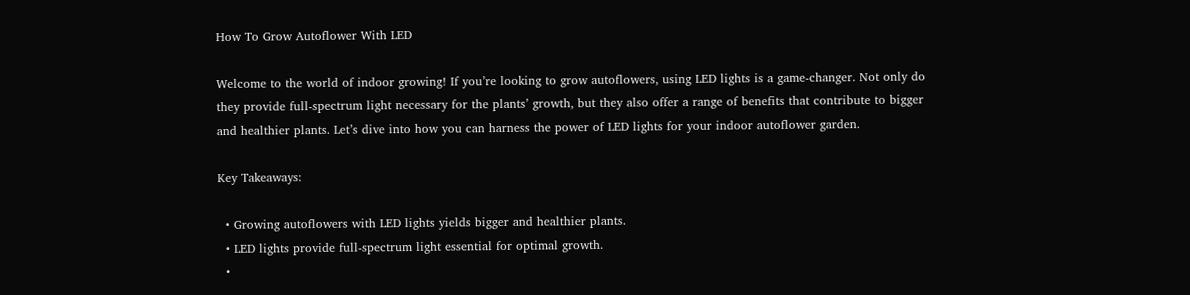How To Grow Autoflower With LED

Welcome to the world of indoor growing! If you’re looking to grow autoflowers, using LED lights is a game-changer. Not only do they provide full-spectrum light necessary for the plants’ growth, but they also offer a range of benefits that contribute to bigger and healthier plants. Let’s dive into how you can harness the power of LED lights for your indoor autoflower garden.

Key Takeaways:

  • Growing autoflowers with LED lights yields bigger and healthier plants.
  • LED lights provide full-spectrum light essential for optimal growth.
  •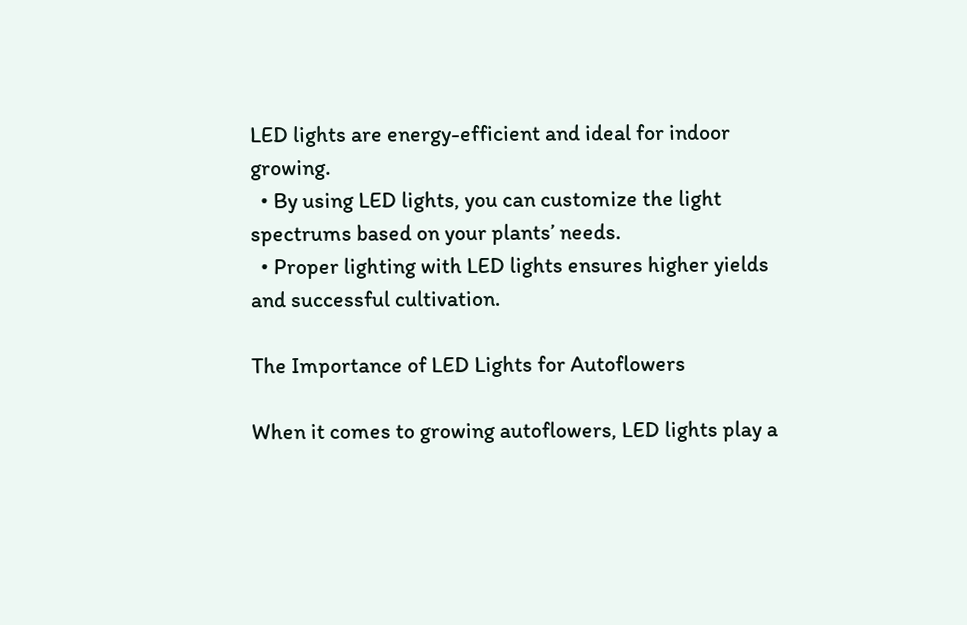LED lights are energy-efficient and ideal for indoor growing.
  • By using LED lights, you can customize the light spectrums based on your plants’ needs.
  • Proper lighting with LED lights ensures higher yields and successful cultivation.

The Importance of LED Lights for Autoflowers

When it comes to growing autoflowers, LED lights play a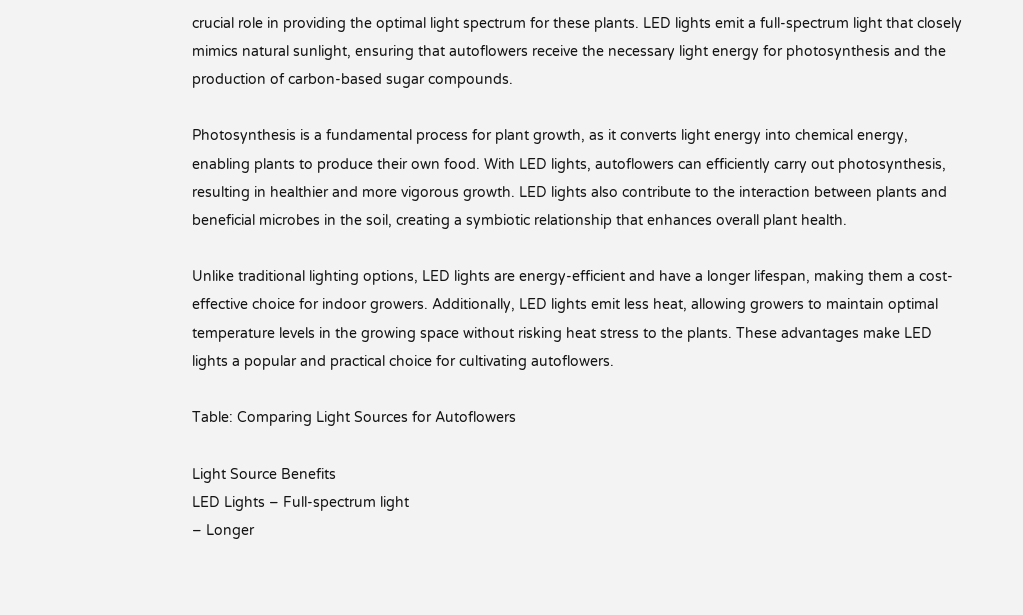crucial role in providing the optimal light spectrum for these plants. LED lights emit a full-spectrum light that closely mimics natural sunlight, ensuring that autoflowers receive the necessary light energy for photosynthesis and the production of carbon-based sugar compounds.

Photosynthesis is a fundamental process for plant growth, as it converts light energy into chemical energy, enabling plants to produce their own food. With LED lights, autoflowers can efficiently carry out photosynthesis, resulting in healthier and more vigorous growth. LED lights also contribute to the interaction between plants and beneficial microbes in the soil, creating a symbiotic relationship that enhances overall plant health.

Unlike traditional lighting options, LED lights are energy-efficient and have a longer lifespan, making them a cost-effective choice for indoor growers. Additionally, LED lights emit less heat, allowing growers to maintain optimal temperature levels in the growing space without risking heat stress to the plants. These advantages make LED lights a popular and practical choice for cultivating autoflowers.

Table: Comparing Light Sources for Autoflowers

Light Source Benefits
LED Lights – Full-spectrum light
– Longer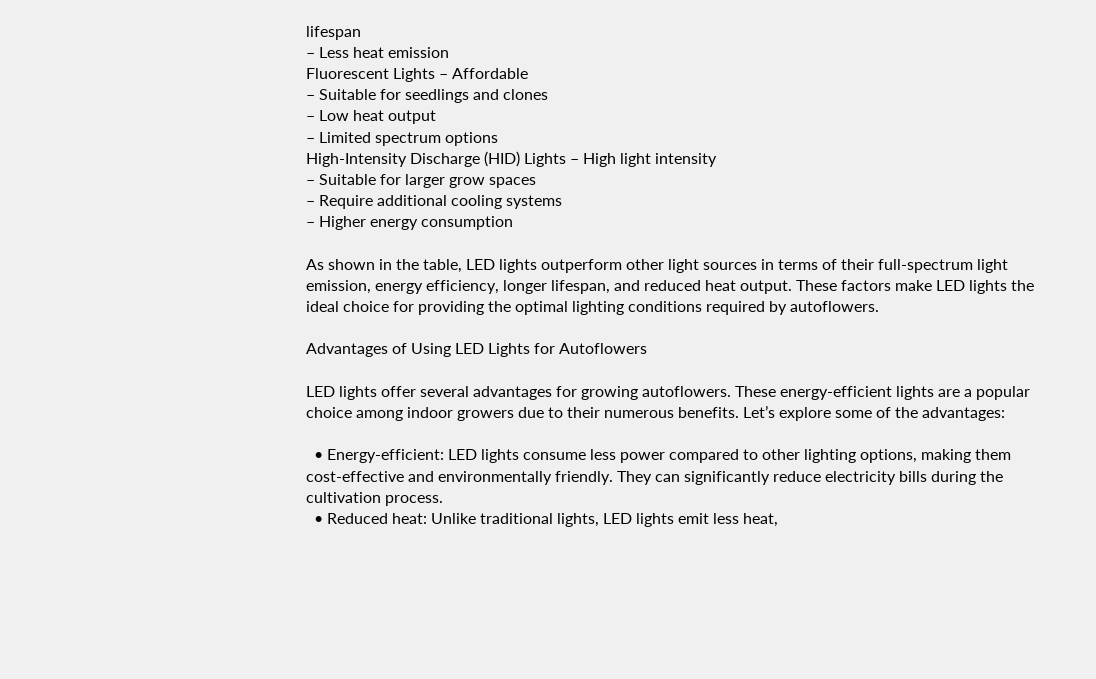lifespan
– Less heat emission
Fluorescent Lights – Affordable
– Suitable for seedlings and clones
– Low heat output
– Limited spectrum options
High-Intensity Discharge (HID) Lights – High light intensity
– Suitable for larger grow spaces
– Require additional cooling systems
– Higher energy consumption

As shown in the table, LED lights outperform other light sources in terms of their full-spectrum light emission, energy efficiency, longer lifespan, and reduced heat output. These factors make LED lights the ideal choice for providing the optimal lighting conditions required by autoflowers.

Advantages of Using LED Lights for Autoflowers

LED lights offer several advantages for growing autoflowers. These energy-efficient lights are a popular choice among indoor growers due to their numerous benefits. Let’s explore some of the advantages:

  • Energy-efficient: LED lights consume less power compared to other lighting options, making them cost-effective and environmentally friendly. They can significantly reduce electricity bills during the cultivation process.
  • Reduced heat: Unlike traditional lights, LED lights emit less heat,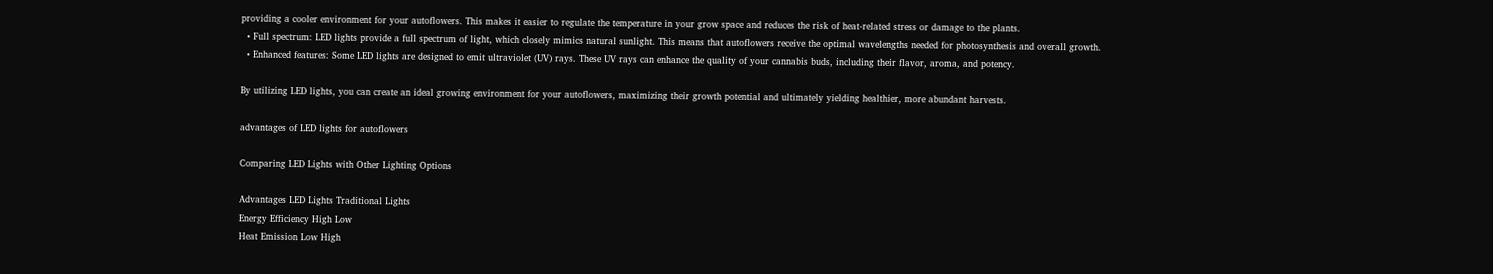providing a cooler environment for your autoflowers. This makes it easier to regulate the temperature in your grow space and reduces the risk of heat-related stress or damage to the plants.
  • Full spectrum: LED lights provide a full spectrum of light, which closely mimics natural sunlight. This means that autoflowers receive the optimal wavelengths needed for photosynthesis and overall growth.
  • Enhanced features: Some LED lights are designed to emit ultraviolet (UV) rays. These UV rays can enhance the quality of your cannabis buds, including their flavor, aroma, and potency.

By utilizing LED lights, you can create an ideal growing environment for your autoflowers, maximizing their growth potential and ultimately yielding healthier, more abundant harvests.

advantages of LED lights for autoflowers

Comparing LED Lights with Other Lighting Options

Advantages LED Lights Traditional Lights
Energy Efficiency High Low
Heat Emission Low High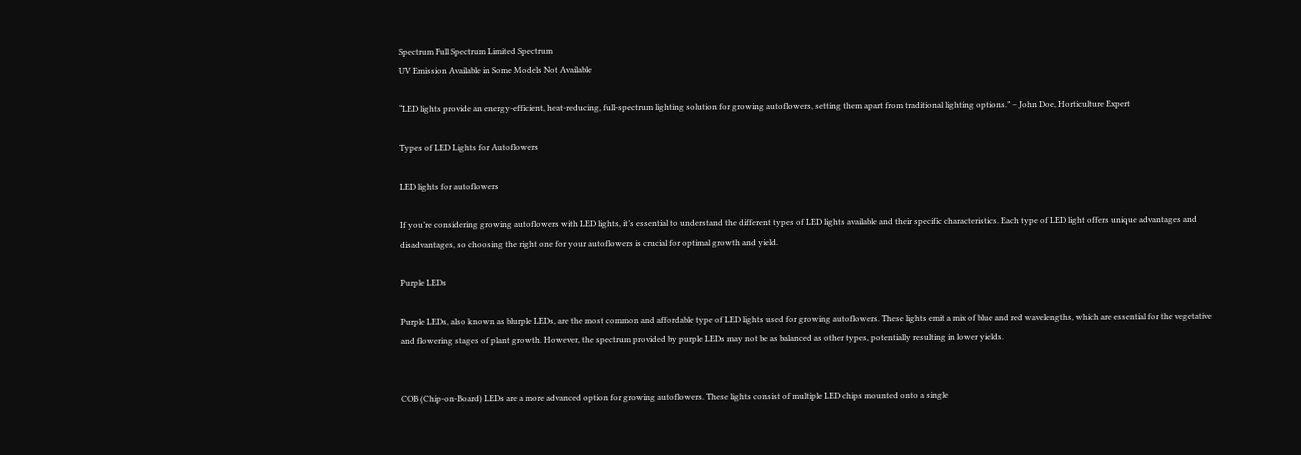Spectrum Full Spectrum Limited Spectrum
UV Emission Available in Some Models Not Available

“LED lights provide an energy-efficient, heat-reducing, full-spectrum lighting solution for growing autoflowers, setting them apart from traditional lighting options.” – John Doe, Horticulture Expert

Types of LED Lights for Autoflowers

LED lights for autoflowers

If you’re considering growing autoflowers with LED lights, it’s essential to understand the different types of LED lights available and their specific characteristics. Each type of LED light offers unique advantages and disadvantages, so choosing the right one for your autoflowers is crucial for optimal growth and yield.

Purple LEDs

Purple LEDs, also known as blurple LEDs, are the most common and affordable type of LED lights used for growing autoflowers. These lights emit a mix of blue and red wavelengths, which are essential for the vegetative and flowering stages of plant growth. However, the spectrum provided by purple LEDs may not be as balanced as other types, potentially resulting in lower yields.


COB (Chip-on-Board) LEDs are a more advanced option for growing autoflowers. These lights consist of multiple LED chips mounted onto a single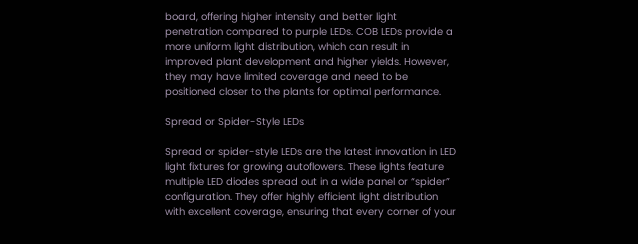board, offering higher intensity and better light penetration compared to purple LEDs. COB LEDs provide a more uniform light distribution, which can result in improved plant development and higher yields. However, they may have limited coverage and need to be positioned closer to the plants for optimal performance.

Spread or Spider-Style LEDs

Spread or spider-style LEDs are the latest innovation in LED light fixtures for growing autoflowers. These lights feature multiple LED diodes spread out in a wide panel or “spider” configuration. They offer highly efficient light distribution with excellent coverage, ensuring that every corner of your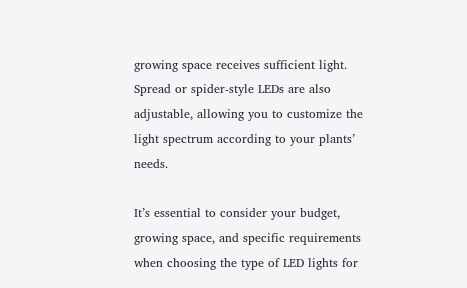growing space receives sufficient light. Spread or spider-style LEDs are also adjustable, allowing you to customize the light spectrum according to your plants’ needs.

It’s essential to consider your budget, growing space, and specific requirements when choosing the type of LED lights for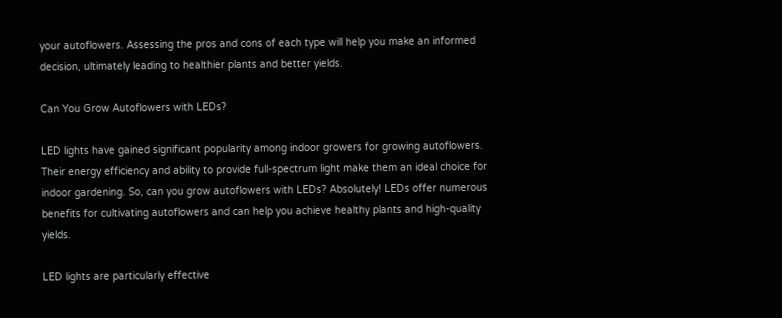your autoflowers. Assessing the pros and cons of each type will help you make an informed decision, ultimately leading to healthier plants and better yields.

Can You Grow Autoflowers with LEDs?

LED lights have gained significant popularity among indoor growers for growing autoflowers. Their energy efficiency and ability to provide full-spectrum light make them an ideal choice for indoor gardening. So, can you grow autoflowers with LEDs? Absolutely! LEDs offer numerous benefits for cultivating autoflowers and can help you achieve healthy plants and high-quality yields.

LED lights are particularly effective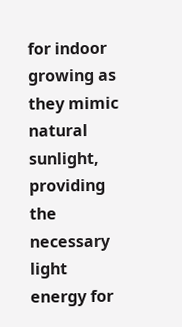for indoor growing as they mimic natural sunlight, providing the necessary light energy for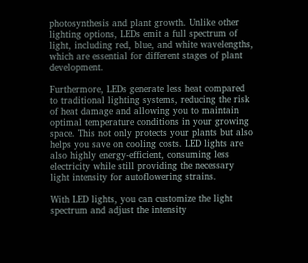photosynthesis and plant growth. Unlike other lighting options, LEDs emit a full spectrum of light, including red, blue, and white wavelengths, which are essential for different stages of plant development.

Furthermore, LEDs generate less heat compared to traditional lighting systems, reducing the risk of heat damage and allowing you to maintain optimal temperature conditions in your growing space. This not only protects your plants but also helps you save on cooling costs. LED lights are also highly energy-efficient, consuming less electricity while still providing the necessary light intensity for autoflowering strains.

With LED lights, you can customize the light spectrum and adjust the intensity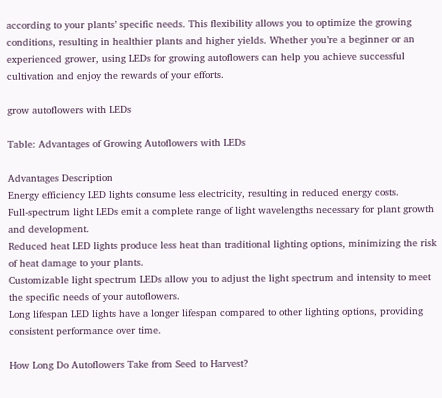according to your plants’ specific needs. This flexibility allows you to optimize the growing conditions, resulting in healthier plants and higher yields. Whether you’re a beginner or an experienced grower, using LEDs for growing autoflowers can help you achieve successful cultivation and enjoy the rewards of your efforts.

grow autoflowers with LEDs

Table: Advantages of Growing Autoflowers with LEDs

Advantages Description
Energy efficiency LED lights consume less electricity, resulting in reduced energy costs.
Full-spectrum light LEDs emit a complete range of light wavelengths necessary for plant growth and development.
Reduced heat LED lights produce less heat than traditional lighting options, minimizing the risk of heat damage to your plants.
Customizable light spectrum LEDs allow you to adjust the light spectrum and intensity to meet the specific needs of your autoflowers.
Long lifespan LED lights have a longer lifespan compared to other lighting options, providing consistent performance over time.

How Long Do Autoflowers Take from Seed to Harvest?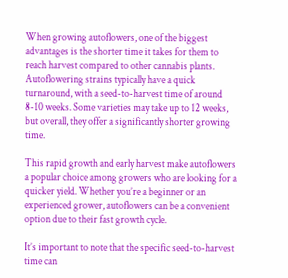When growing autoflowers, one of the biggest advantages is the shorter time it takes for them to reach harvest compared to other cannabis plants. Autoflowering strains typically have a quick turnaround, with a seed-to-harvest time of around 8-10 weeks. Some varieties may take up to 12 weeks, but overall, they offer a significantly shorter growing time.

This rapid growth and early harvest make autoflowers a popular choice among growers who are looking for a quicker yield. Whether you’re a beginner or an experienced grower, autoflowers can be a convenient option due to their fast growth cycle.

It’s important to note that the specific seed-to-harvest time can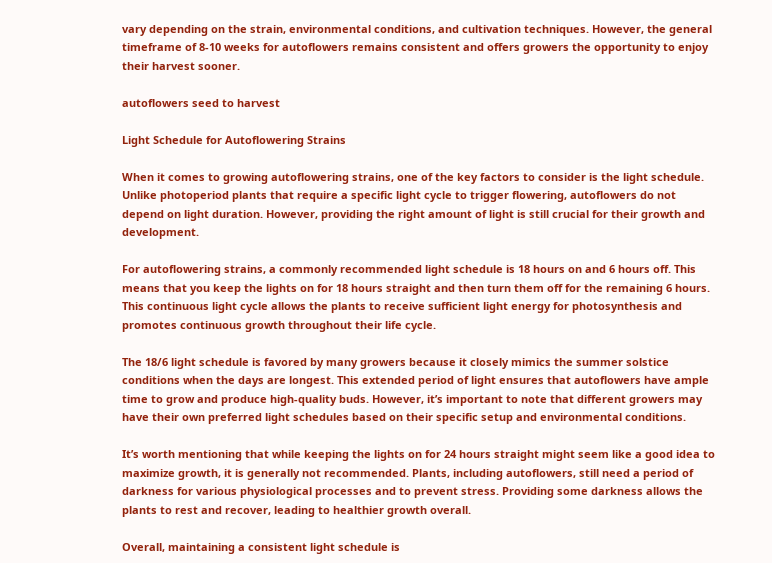vary depending on the strain, environmental conditions, and cultivation techniques. However, the general timeframe of 8-10 weeks for autoflowers remains consistent and offers growers the opportunity to enjoy their harvest sooner.

autoflowers seed to harvest

Light Schedule for Autoflowering Strains

When it comes to growing autoflowering strains, one of the key factors to consider is the light schedule. Unlike photoperiod plants that require a specific light cycle to trigger flowering, autoflowers do not depend on light duration. However, providing the right amount of light is still crucial for their growth and development.

For autoflowering strains, a commonly recommended light schedule is 18 hours on and 6 hours off. This means that you keep the lights on for 18 hours straight and then turn them off for the remaining 6 hours. This continuous light cycle allows the plants to receive sufficient light energy for photosynthesis and promotes continuous growth throughout their life cycle.

The 18/6 light schedule is favored by many growers because it closely mimics the summer solstice conditions when the days are longest. This extended period of light ensures that autoflowers have ample time to grow and produce high-quality buds. However, it’s important to note that different growers may have their own preferred light schedules based on their specific setup and environmental conditions.

It’s worth mentioning that while keeping the lights on for 24 hours straight might seem like a good idea to maximize growth, it is generally not recommended. Plants, including autoflowers, still need a period of darkness for various physiological processes and to prevent stress. Providing some darkness allows the plants to rest and recover, leading to healthier growth overall.

Overall, maintaining a consistent light schedule is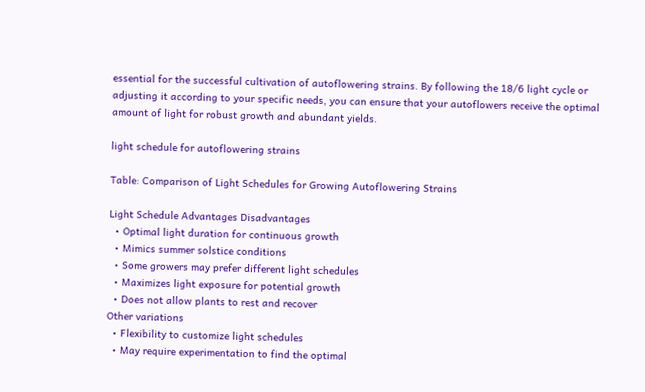essential for the successful cultivation of autoflowering strains. By following the 18/6 light cycle or adjusting it according to your specific needs, you can ensure that your autoflowers receive the optimal amount of light for robust growth and abundant yields.

light schedule for autoflowering strains

Table: Comparison of Light Schedules for Growing Autoflowering Strains

Light Schedule Advantages Disadvantages
  • Optimal light duration for continuous growth
  • Mimics summer solstice conditions
  • Some growers may prefer different light schedules
  • Maximizes light exposure for potential growth
  • Does not allow plants to rest and recover
Other variations
  • Flexibility to customize light schedules
  • May require experimentation to find the optimal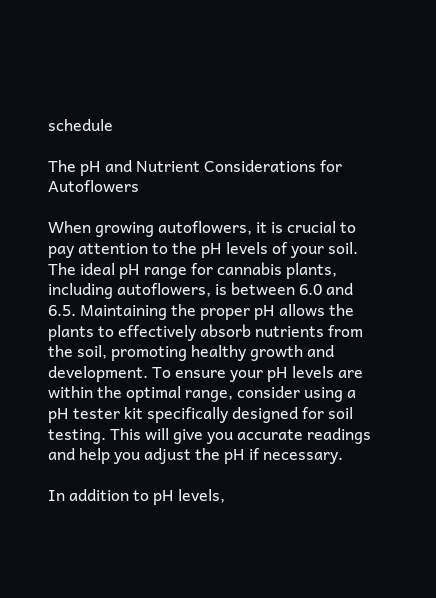schedule

The pH and Nutrient Considerations for Autoflowers

When growing autoflowers, it is crucial to pay attention to the pH levels of your soil. The ideal pH range for cannabis plants, including autoflowers, is between 6.0 and 6.5. Maintaining the proper pH allows the plants to effectively absorb nutrients from the soil, promoting healthy growth and development. To ensure your pH levels are within the optimal range, consider using a pH tester kit specifically designed for soil testing. This will give you accurate readings and help you adjust the pH if necessary.

In addition to pH levels,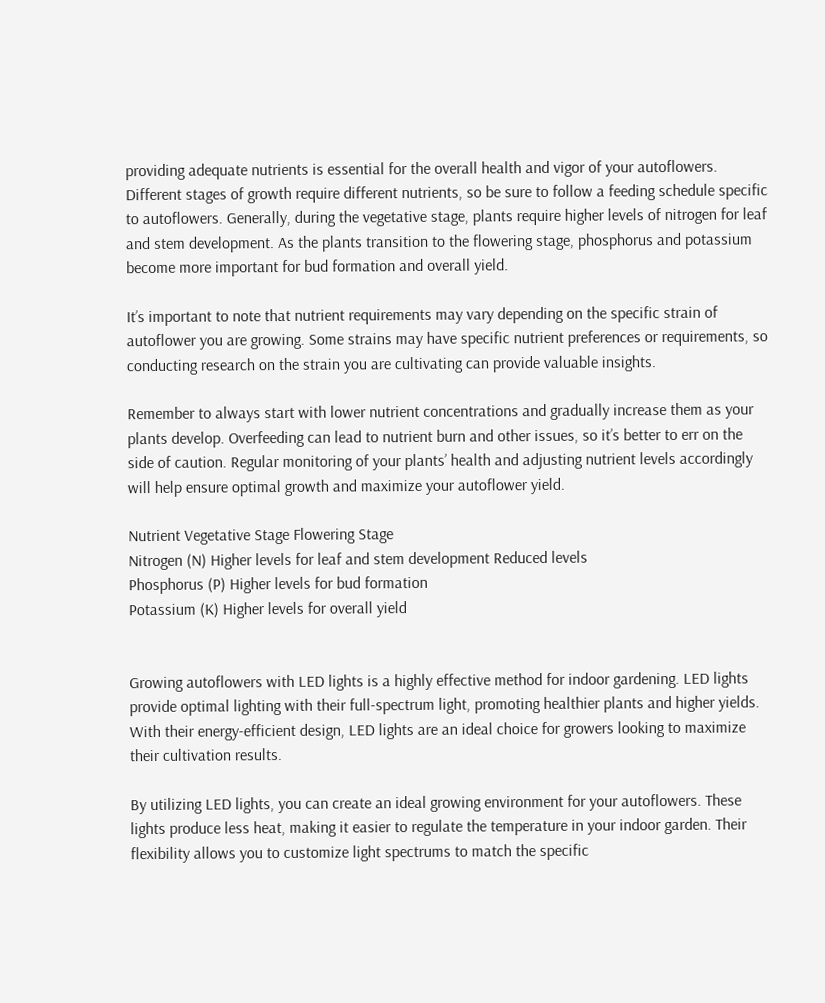providing adequate nutrients is essential for the overall health and vigor of your autoflowers. Different stages of growth require different nutrients, so be sure to follow a feeding schedule specific to autoflowers. Generally, during the vegetative stage, plants require higher levels of nitrogen for leaf and stem development. As the plants transition to the flowering stage, phosphorus and potassium become more important for bud formation and overall yield.

It’s important to note that nutrient requirements may vary depending on the specific strain of autoflower you are growing. Some strains may have specific nutrient preferences or requirements, so conducting research on the strain you are cultivating can provide valuable insights.

Remember to always start with lower nutrient concentrations and gradually increase them as your plants develop. Overfeeding can lead to nutrient burn and other issues, so it’s better to err on the side of caution. Regular monitoring of your plants’ health and adjusting nutrient levels accordingly will help ensure optimal growth and maximize your autoflower yield.

Nutrient Vegetative Stage Flowering Stage
Nitrogen (N) Higher levels for leaf and stem development Reduced levels
Phosphorus (P) Higher levels for bud formation
Potassium (K) Higher levels for overall yield


Growing autoflowers with LED lights is a highly effective method for indoor gardening. LED lights provide optimal lighting with their full-spectrum light, promoting healthier plants and higher yields. With their energy-efficient design, LED lights are an ideal choice for growers looking to maximize their cultivation results.

By utilizing LED lights, you can create an ideal growing environment for your autoflowers. These lights produce less heat, making it easier to regulate the temperature in your indoor garden. Their flexibility allows you to customize light spectrums to match the specific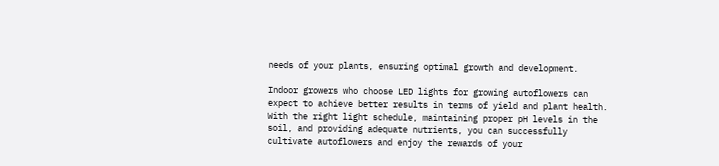needs of your plants, ensuring optimal growth and development.

Indoor growers who choose LED lights for growing autoflowers can expect to achieve better results in terms of yield and plant health. With the right light schedule, maintaining proper pH levels in the soil, and providing adequate nutrients, you can successfully cultivate autoflowers and enjoy the rewards of your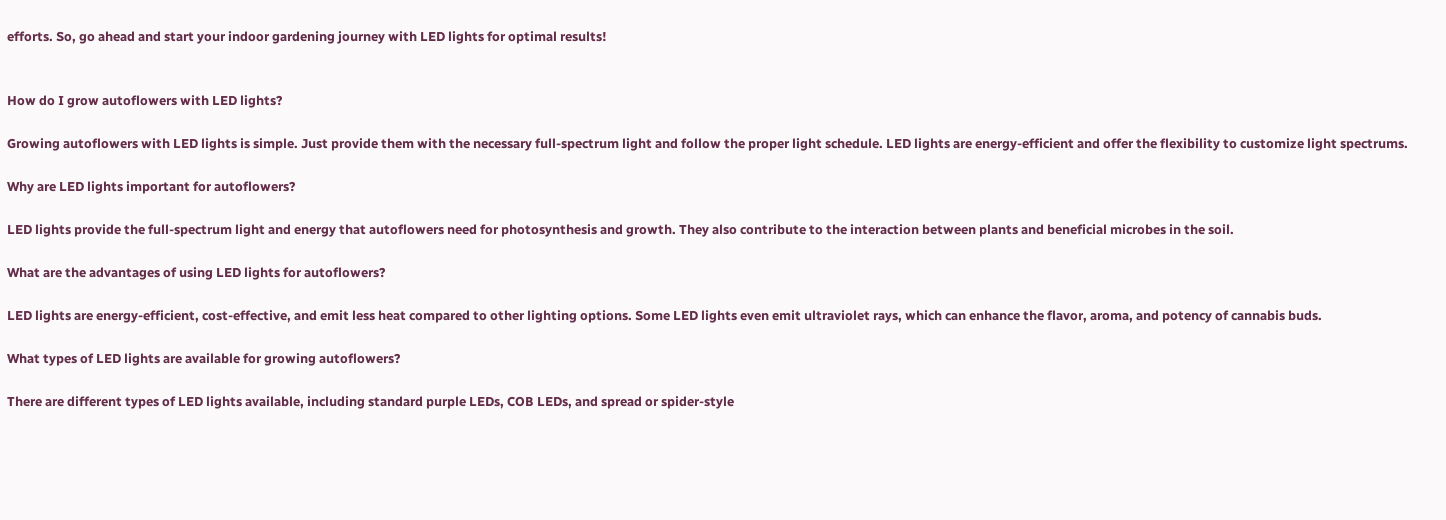efforts. So, go ahead and start your indoor gardening journey with LED lights for optimal results!


How do I grow autoflowers with LED lights?

Growing autoflowers with LED lights is simple. Just provide them with the necessary full-spectrum light and follow the proper light schedule. LED lights are energy-efficient and offer the flexibility to customize light spectrums.

Why are LED lights important for autoflowers?

LED lights provide the full-spectrum light and energy that autoflowers need for photosynthesis and growth. They also contribute to the interaction between plants and beneficial microbes in the soil.

What are the advantages of using LED lights for autoflowers?

LED lights are energy-efficient, cost-effective, and emit less heat compared to other lighting options. Some LED lights even emit ultraviolet rays, which can enhance the flavor, aroma, and potency of cannabis buds.

What types of LED lights are available for growing autoflowers?

There are different types of LED lights available, including standard purple LEDs, COB LEDs, and spread or spider-style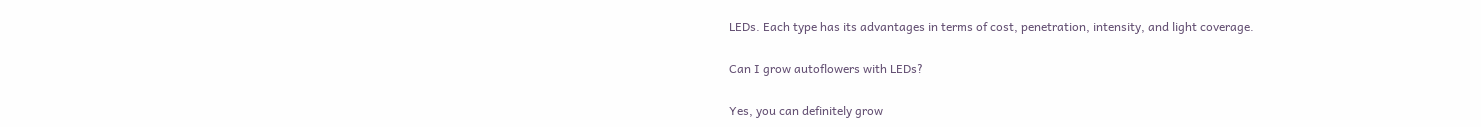LEDs. Each type has its advantages in terms of cost, penetration, intensity, and light coverage.

Can I grow autoflowers with LEDs?

Yes, you can definitely grow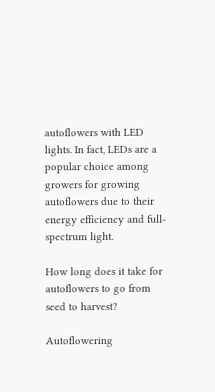autoflowers with LED lights. In fact, LEDs are a popular choice among growers for growing autoflowers due to their energy efficiency and full-spectrum light.

How long does it take for autoflowers to go from seed to harvest?

Autoflowering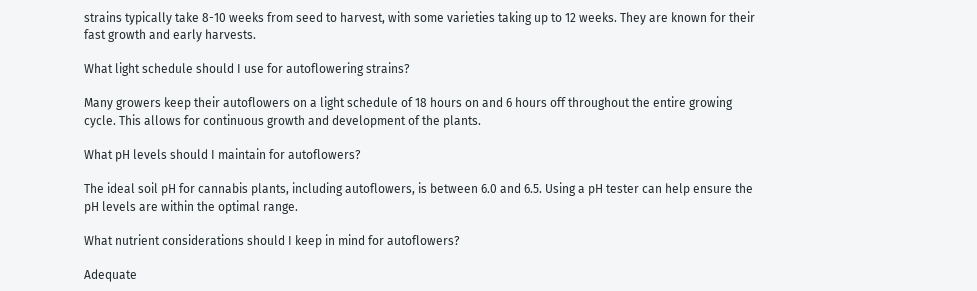strains typically take 8-10 weeks from seed to harvest, with some varieties taking up to 12 weeks. They are known for their fast growth and early harvests.

What light schedule should I use for autoflowering strains?

Many growers keep their autoflowers on a light schedule of 18 hours on and 6 hours off throughout the entire growing cycle. This allows for continuous growth and development of the plants.

What pH levels should I maintain for autoflowers?

The ideal soil pH for cannabis plants, including autoflowers, is between 6.0 and 6.5. Using a pH tester can help ensure the pH levels are within the optimal range.

What nutrient considerations should I keep in mind for autoflowers?

Adequate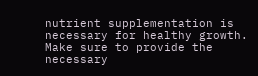nutrient supplementation is necessary for healthy growth. Make sure to provide the necessary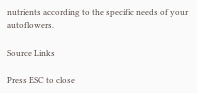nutrients according to the specific needs of your autoflowers.

Source Links

Press ESC to close